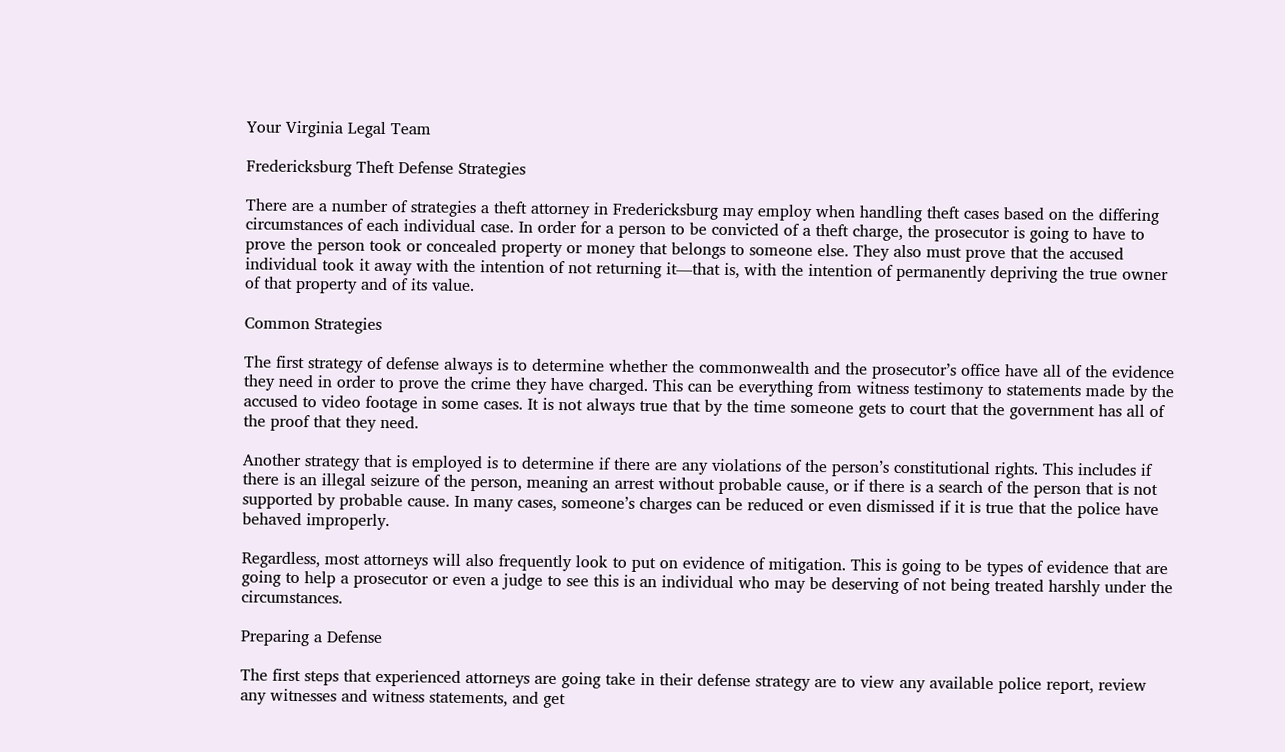Your Virginia Legal Team

Fredericksburg Theft Defense Strategies

There are a number of strategies a theft attorney in Fredericksburg may employ when handling theft cases based on the differing circumstances of each individual case. In order for a person to be convicted of a theft charge, the prosecutor is going to have to prove the person took or concealed property or money that belongs to someone else. They also must prove that the accused individual took it away with the intention of not returning it—that is, with the intention of permanently depriving the true owner of that property and of its value.

Common Strategies

The first strategy of defense always is to determine whether the commonwealth and the prosecutor’s office have all of the evidence they need in order to prove the crime they have charged. This can be everything from witness testimony to statements made by the accused to video footage in some cases. It is not always true that by the time someone gets to court that the government has all of the proof that they need.

Another strategy that is employed is to determine if there are any violations of the person’s constitutional rights. This includes if there is an illegal seizure of the person, meaning an arrest without probable cause, or if there is a search of the person that is not supported by probable cause. In many cases, someone’s charges can be reduced or even dismissed if it is true that the police have behaved improperly.

Regardless, most attorneys will also frequently look to put on evidence of mitigation. This is going to be types of evidence that are going to help a prosecutor or even a judge to see this is an individual who may be deserving of not being treated harshly under the circumstances.

Preparing a Defense

The first steps that experienced attorneys are going take in their defense strategy are to view any available police report, review any witnesses and witness statements, and get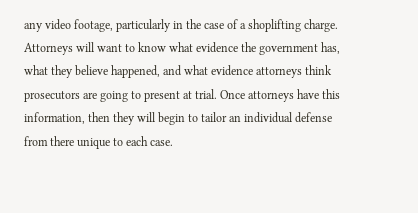any video footage, particularly in the case of a shoplifting charge. Attorneys will want to know what evidence the government has, what they believe happened, and what evidence attorneys think prosecutors are going to present at trial. Once attorneys have this information, then they will begin to tailor an individual defense from there unique to each case.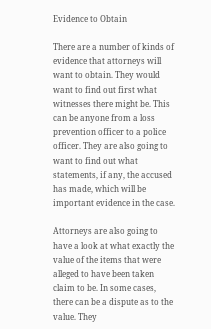Evidence to Obtain

There are a number of kinds of evidence that attorneys will want to obtain. They would want to find out first what witnesses there might be. This can be anyone from a loss prevention officer to a police officer. They are also going to want to find out what statements, if any, the accused has made, which will be important evidence in the case.

Attorneys are also going to have a look at what exactly the value of the items that were alleged to have been taken claim to be. In some cases, there can be a dispute as to the value. They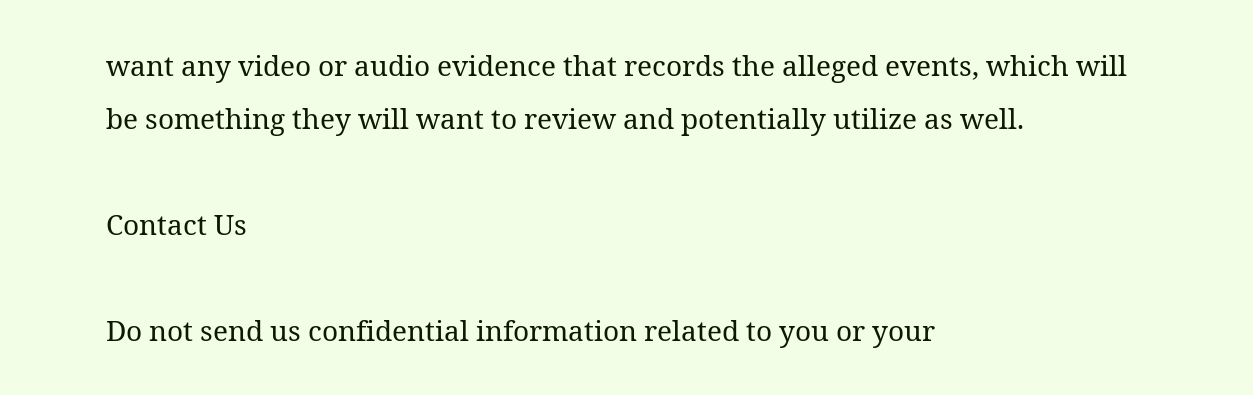want any video or audio evidence that records the alleged events, which will be something they will want to review and potentially utilize as well.

Contact Us

Do not send us confidential information related to you or your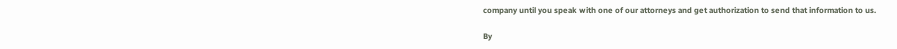company until you speak with one of our attorneys and get authorization to send that information to us.

By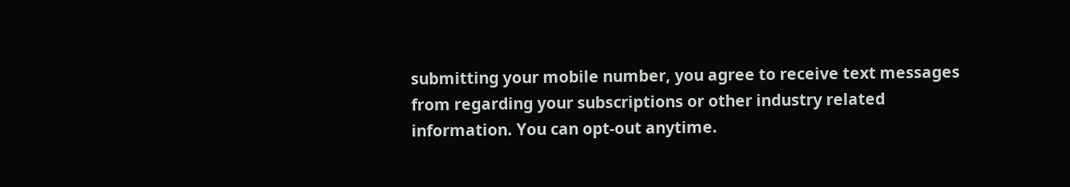submitting your mobile number, you agree to receive text messages from regarding your subscriptions or other industry related information. You can opt-out anytime.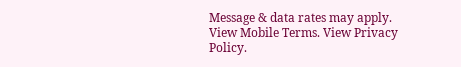Message & data rates may apply. View Mobile Terms. View Privacy Policy.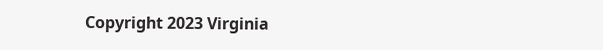Copyright 2023 Virginia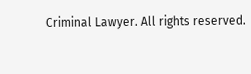Criminal Lawyer. All rights reserved.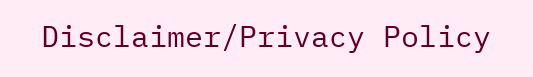Disclaimer/Privacy Policy